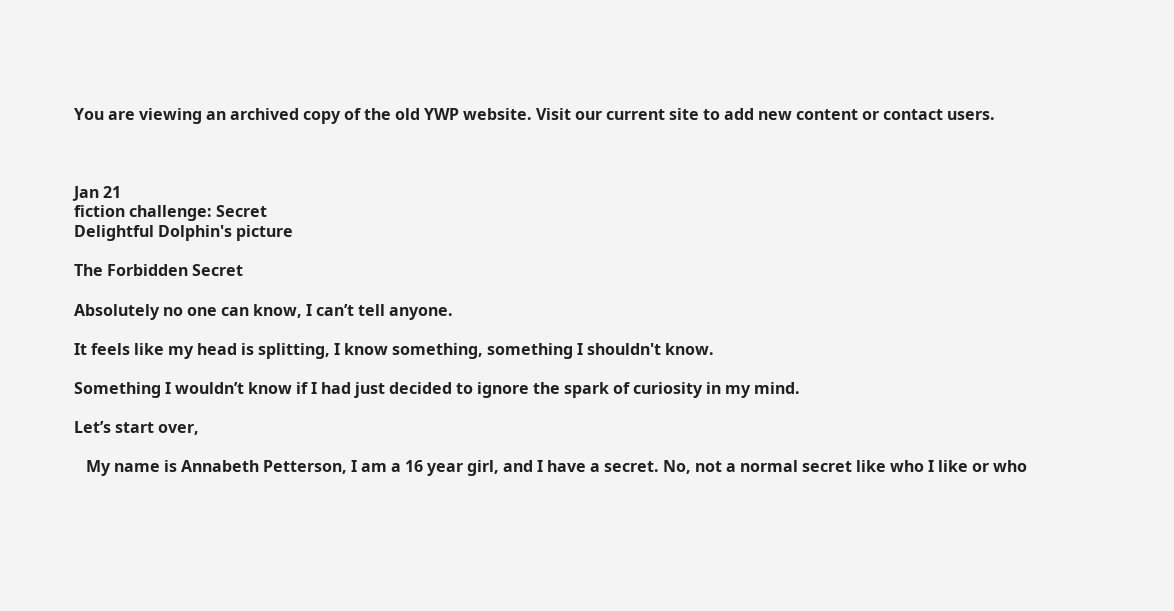You are viewing an archived copy of the old YWP website. Visit our current site to add new content or contact users.



Jan 21
fiction challenge: Secret
Delightful Dolphin's picture

The Forbidden Secret

Absolutely no one can know, I can’t tell anyone.

It feels like my head is splitting, I know something, something I shouldn't know.

Something I wouldn’t know if I had just decided to ignore the spark of curiosity in my mind.

Let’s start over,

   My name is Annabeth Petterson, I am a 16 year girl, and I have a secret. No, not a normal secret like who I like or who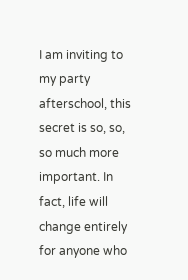I am inviting to my party afterschool, this secret is so, so, so much more important. In fact, life will change entirely for anyone who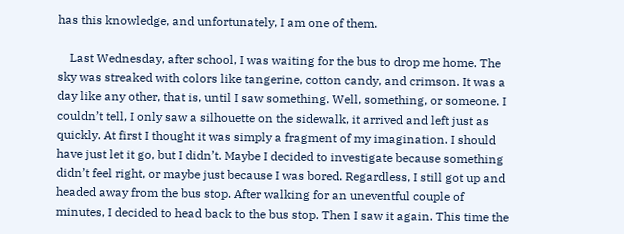has this knowledge, and unfortunately, I am one of them.

    Last Wednesday, after school, I was waiting for the bus to drop me home. The sky was streaked with colors like tangerine, cotton candy, and crimson. It was a day like any other, that is, until I saw something. Well, something, or someone. I couldn’t tell, I only saw a silhouette on the sidewalk, it arrived and left just as quickly. At first I thought it was simply a fragment of my imagination. I should have just let it go, but I didn’t. Maybe I decided to investigate because something didn’t feel right, or maybe just because I was bored. Regardless, I still got up and headed away from the bus stop. After walking for an uneventful couple of minutes, I decided to head back to the bus stop. Then I saw it again. This time the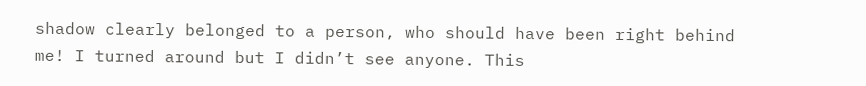shadow clearly belonged to a person, who should have been right behind me! I turned around but I didn’t see anyone. This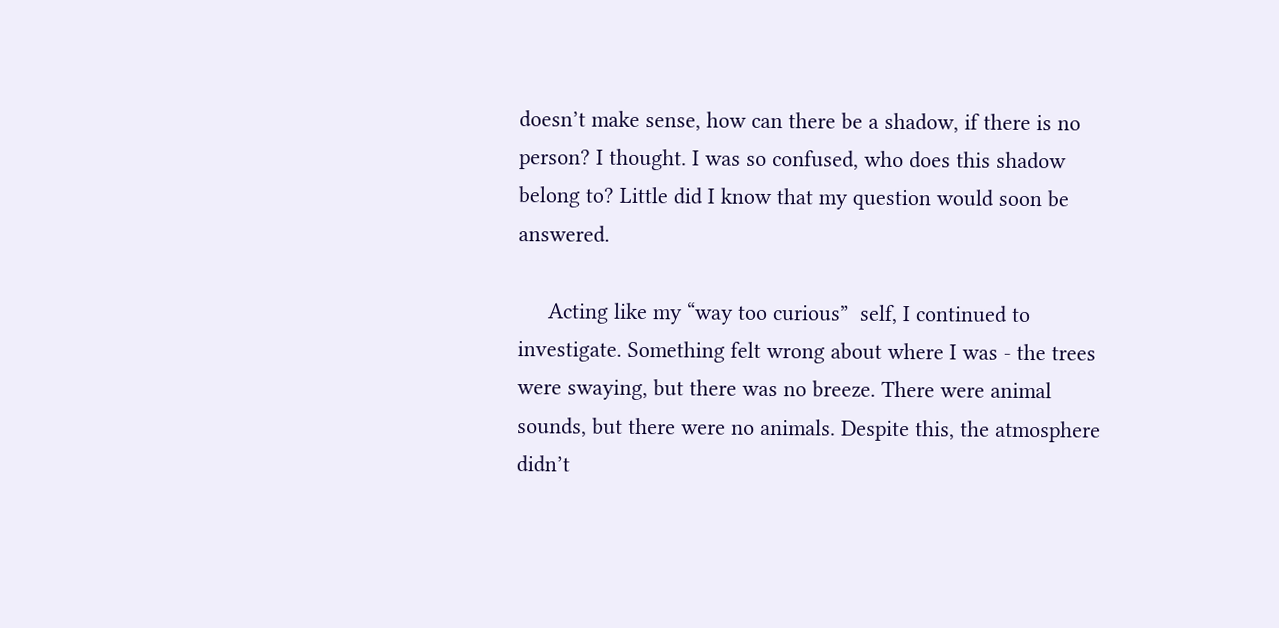doesn’t make sense, how can there be a shadow, if there is no person? I thought. I was so confused, who does this shadow belong to? Little did I know that my question would soon be answered.

     Acting like my “way too curious”  self, I continued to investigate. Something felt wrong about where I was - the trees were swaying, but there was no breeze. There were animal sounds, but there were no animals. Despite this, the atmosphere didn’t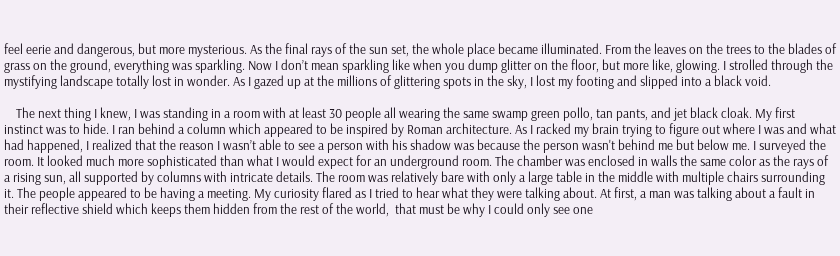feel eerie and dangerous, but more mysterious. As the final rays of the sun set, the whole place became illuminated. From the leaves on the trees to the blades of grass on the ground, everything was sparkling. Now I don’t mean sparkling like when you dump glitter on the floor, but more like, glowing. I strolled through the mystifying landscape totally lost in wonder. As I gazed up at the millions of glittering spots in the sky, I lost my footing and slipped into a black void.

    The next thing I knew, I was standing in a room with at least 30 people all wearing the same swamp green pollo, tan pants, and jet black cloak. My first instinct was to hide. I ran behind a column which appeared to be inspired by Roman architecture. As I racked my brain trying to figure out where I was and what had happened, I realized that the reason I wasn’t able to see a person with his shadow was because the person wasn't behind me but below me. I surveyed the room. It looked much more sophisticated than what I would expect for an underground room. The chamber was enclosed in walls the same color as the rays of a rising sun, all supported by columns with intricate details. The room was relatively bare with only a large table in the middle with multiple chairs surrounding it. The people appeared to be having a meeting. My curiosity flared as I tried to hear what they were talking about. At first, a man was talking about a fault in their reflective shield which keeps them hidden from the rest of the world,  that must be why I could only see one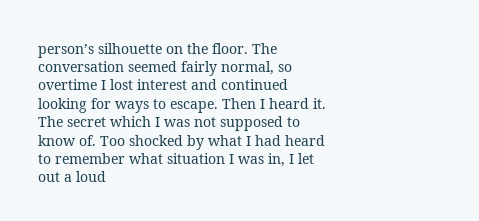person’s silhouette on the floor. The conversation seemed fairly normal, so overtime I lost interest and continued looking for ways to escape. Then I heard it. The secret which I was not supposed to know of. Too shocked by what I had heard to remember what situation I was in, I let out a loud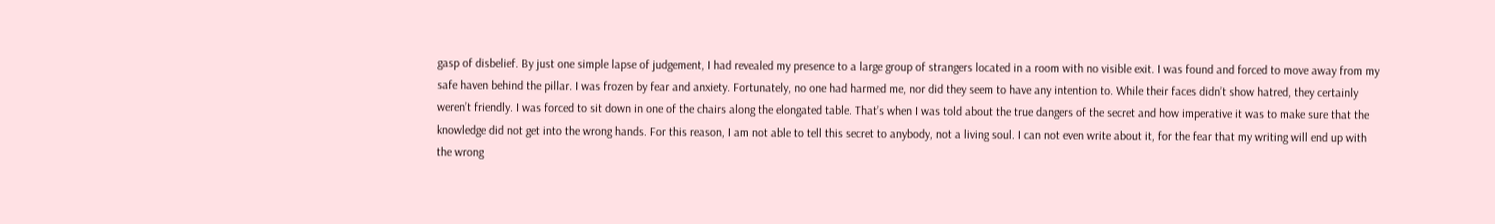gasp of disbelief. By just one simple lapse of judgement, I had revealed my presence to a large group of strangers located in a room with no visible exit. I was found and forced to move away from my safe haven behind the pillar. I was frozen by fear and anxiety. Fortunately, no one had harmed me, nor did they seem to have any intention to. While their faces didn’t show hatred, they certainly weren’t friendly. I was forced to sit down in one of the chairs along the elongated table. That’s when I was told about the true dangers of the secret and how imperative it was to make sure that the knowledge did not get into the wrong hands. For this reason, I am not able to tell this secret to anybody, not a living soul. I can not even write about it, for the fear that my writing will end up with the wrong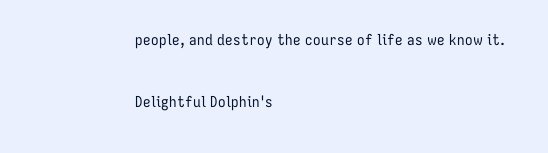people, and destroy the course of life as we know it.

Delightful Dolphin's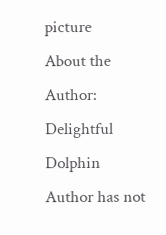picture
About the Author: Delightful Dolphin
Author has not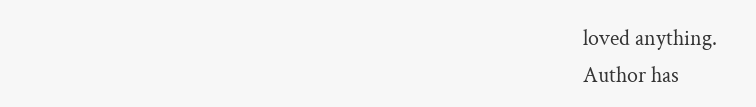loved anything.
Author has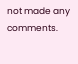not made any comments.